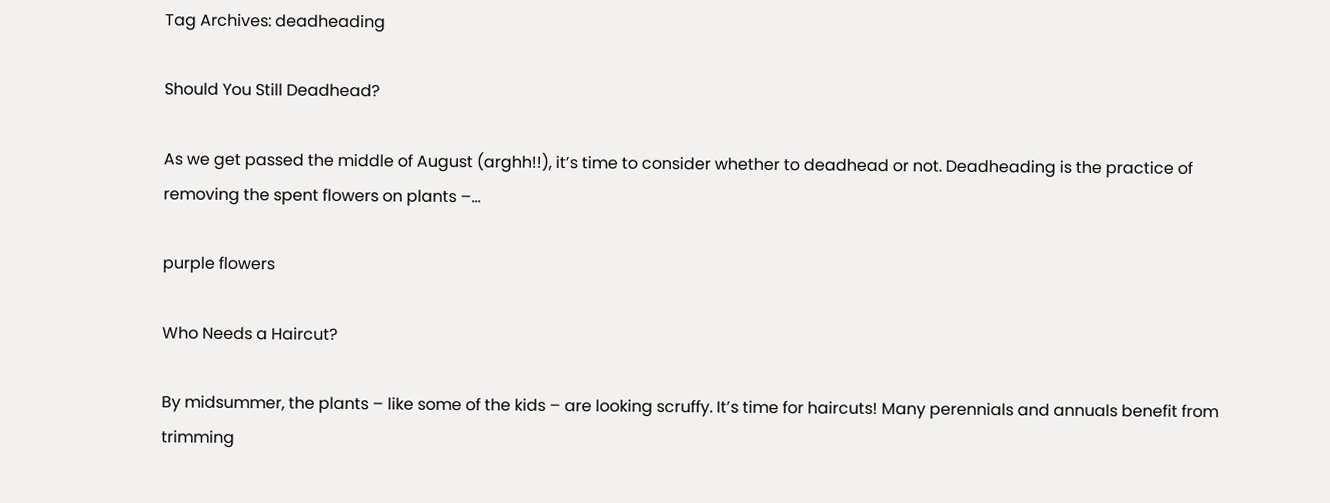Tag Archives: deadheading

Should You Still Deadhead?

As we get passed the middle of August (arghh!!), it’s time to consider whether to deadhead or not. Deadheading is the practice of removing the spent flowers on plants –…

purple flowers

Who Needs a Haircut?

By midsummer, the plants – like some of the kids – are looking scruffy. It’s time for haircuts! Many perennials and annuals benefit from trimming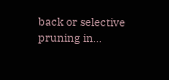back or selective pruning in…